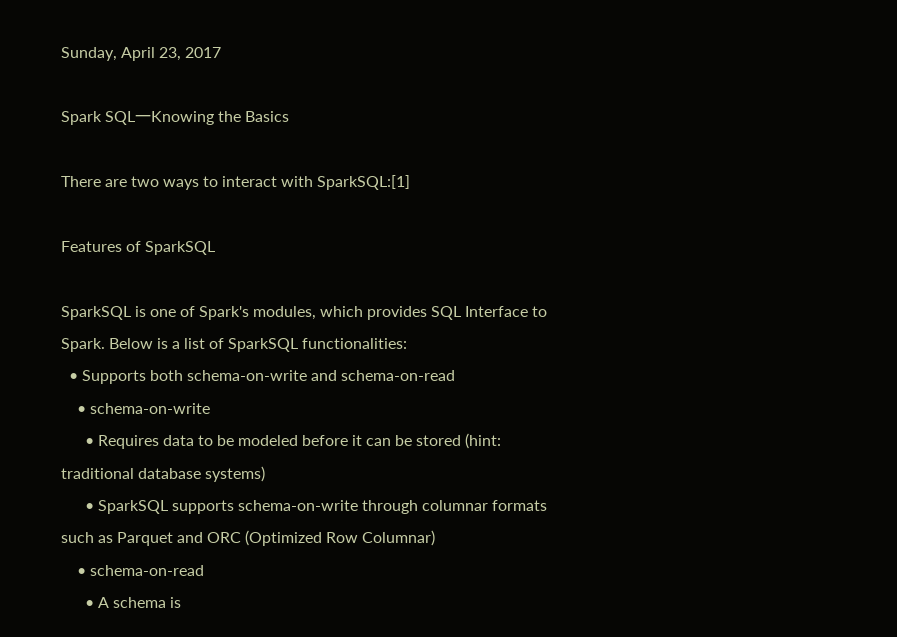Sunday, April 23, 2017

Spark SQL一Knowing the Basics

There are two ways to interact with SparkSQL:[1]

Features of SparkSQL

SparkSQL is one of Spark's modules, which provides SQL Interface to Spark. Below is a list of SparkSQL functionalities:
  • Supports both schema-on-write and schema-on-read
    • schema-on-write
      • Requires data to be modeled before it can be stored (hint: traditional database systems)
      • SparkSQL supports schema-on-write through columnar formats such as Parquet and ORC (Optimized Row Columnar)
    • schema-on-read
      • A schema is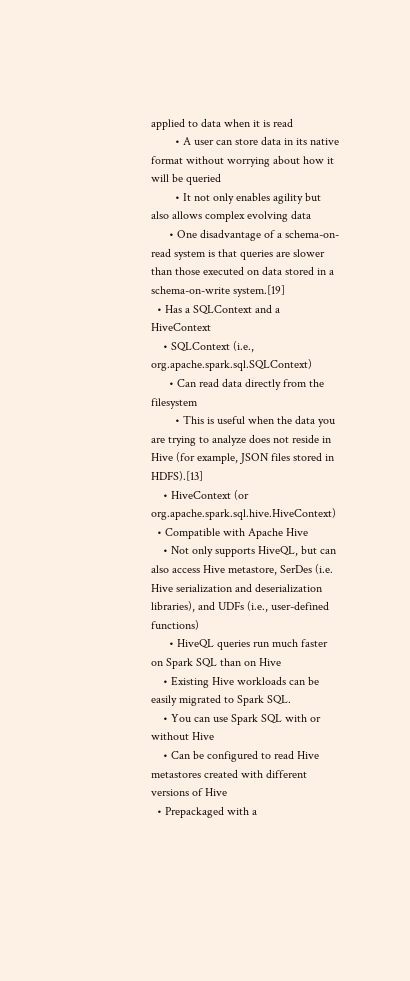applied to data when it is read
        • A user can store data in its native format without worrying about how it will be queried
        • It not only enables agility but also allows complex evolving data
      • One disadvantage of a schema-on-read system is that queries are slower than those executed on data stored in a schema-on-write system.[19]
  • Has a SQLContext and a HiveContext
    • SQLContext (i.e., org.apache.spark.sql.SQLContext)
      • Can read data directly from the filesystem
        • This is useful when the data you are trying to analyze does not reside in Hive (for example, JSON files stored in HDFS).[13]
    • HiveContext (or org.apache.spark.sql.hive.HiveContext)
  • Compatible with Apache Hive
    • Not only supports HiveQL, but can also access Hive metastore, SerDes (i.e. Hive serialization and deserialization libraries), and UDFs (i.e., user-defined functions)
      • HiveQL queries run much faster on Spark SQL than on Hive
    • Existing Hive workloads can be easily migrated to Spark SQL.
    • You can use Spark SQL with or without Hive
    • Can be configured to read Hive metastores created with different versions of Hive
  • Prepackaged with a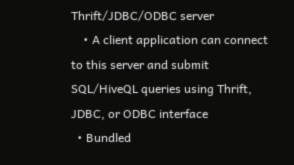Thrift/JDBC/ODBC server
    • A client application can connect to this server and submit SQL/HiveQL queries using Thrift, JDBC, or ODBC interface
  • Bundled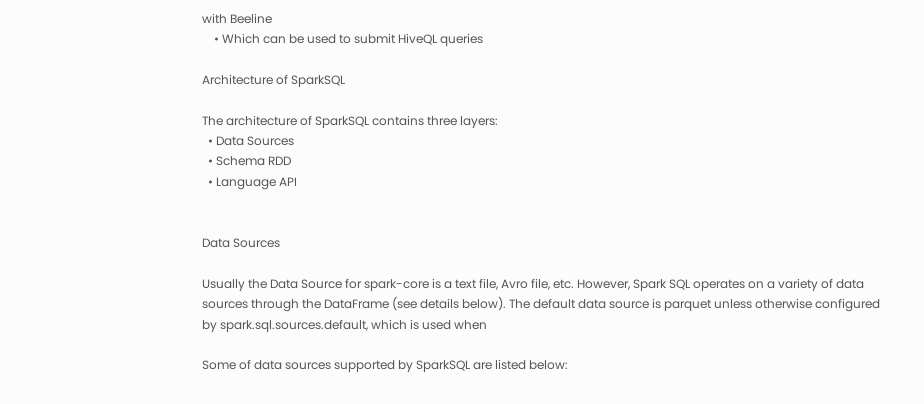with Beeline
    • Which can be used to submit HiveQL queries

Architecture of SparkSQL

The architecture of SparkSQL contains three layers:
  • Data Sources
  • Schema RDD
  • Language API


Data Sources

Usually the Data Source for spark-core is a text file, Avro file, etc. However, Spark SQL operates on a variety of data sources through the DataFrame (see details below). The default data source is parquet unless otherwise configured by spark.sql.sources.default, which is used when

Some of data sources supported by SparkSQL are listed below: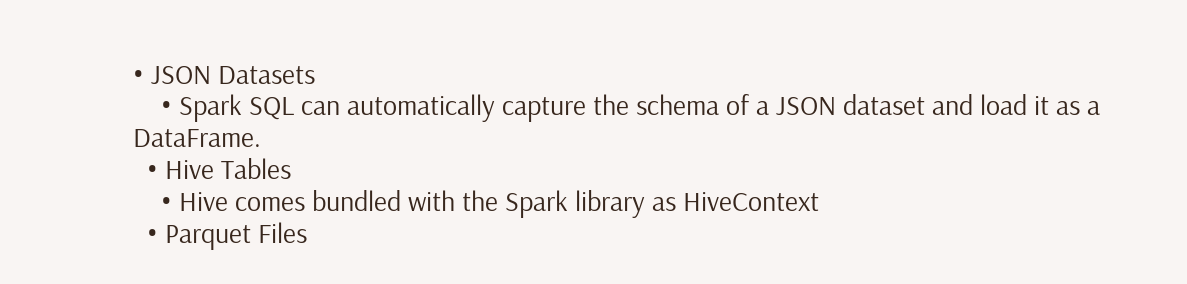• JSON Datasets
    • Spark SQL can automatically capture the schema of a JSON dataset and load it as a DataFrame.
  • Hive Tables
    • Hive comes bundled with the Spark library as HiveContext
  • Parquet Files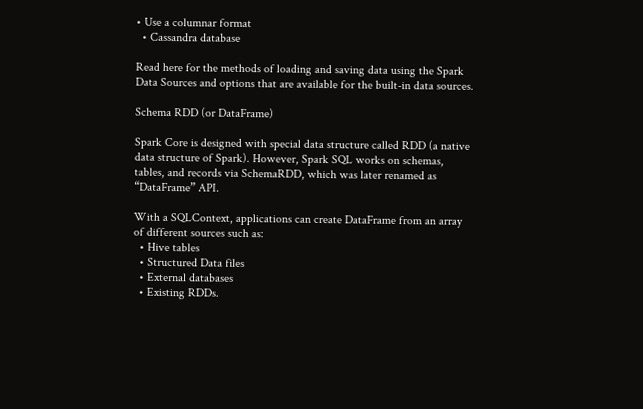• Use a columnar format
  • Cassandra database

Read here for the methods of loading and saving data using the Spark Data Sources and options that are available for the built-in data sources.

Schema RDD (or DataFrame)

Spark Core is designed with special data structure called RDD (a native data structure of Spark). However, Spark SQL works on schemas, tables, and records via SchemaRDD, which was later renamed as “DataFrame” API.

With a SQLContext, applications can create DataFrame from an array of different sources such as:
  • Hive tables
  • Structured Data files
  • External databases
  • Existing RDDs.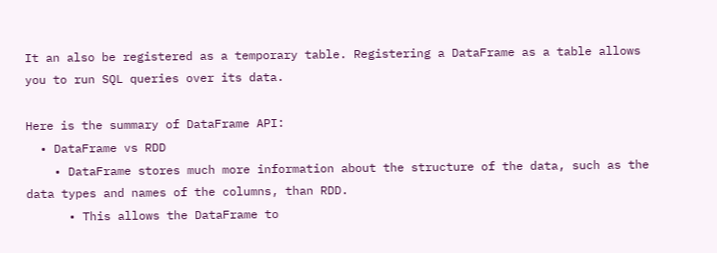It an also be registered as a temporary table. Registering a DataFrame as a table allows you to run SQL queries over its data.

Here is the summary of DataFrame API:
  • DataFrame vs RDD
    • DataFrame stores much more information about the structure of the data, such as the data types and names of the columns, than RDD.
      • This allows the DataFrame to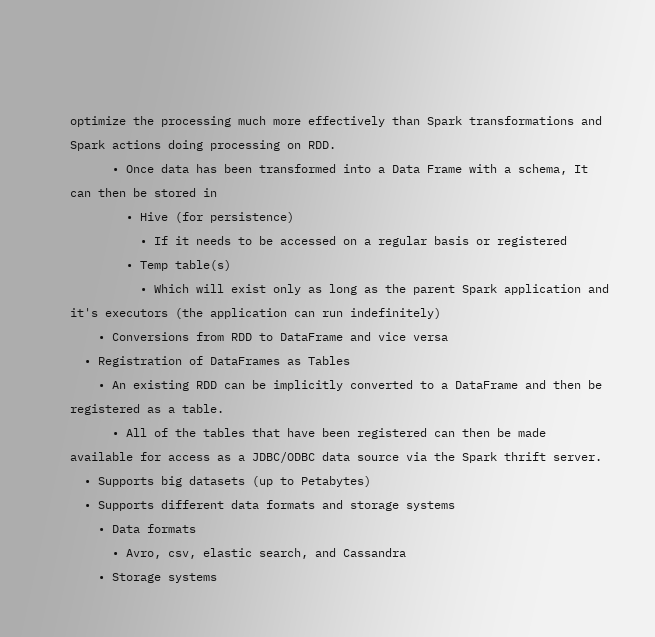optimize the processing much more effectively than Spark transformations and Spark actions doing processing on RDD.
      • Once data has been transformed into a Data Frame with a schema, It can then be stored in
        • Hive (for persistence)
          • If it needs to be accessed on a regular basis or registered
        • Temp table(s)
          • Which will exist only as long as the parent Spark application and it's executors (the application can run indefinitely)
    • Conversions from RDD to DataFrame and vice versa
  • Registration of DataFrames as Tables
    • An existing RDD can be implicitly converted to a DataFrame and then be registered as a table.
      • All of the tables that have been registered can then be made available for access as a JDBC/ODBC data source via the Spark thrift server.
  • Supports big datasets (up to Petabytes)
  • Supports different data formats and storage systems
    • Data formats
      • Avro, csv, elastic search, and Cassandra
    • Storage systems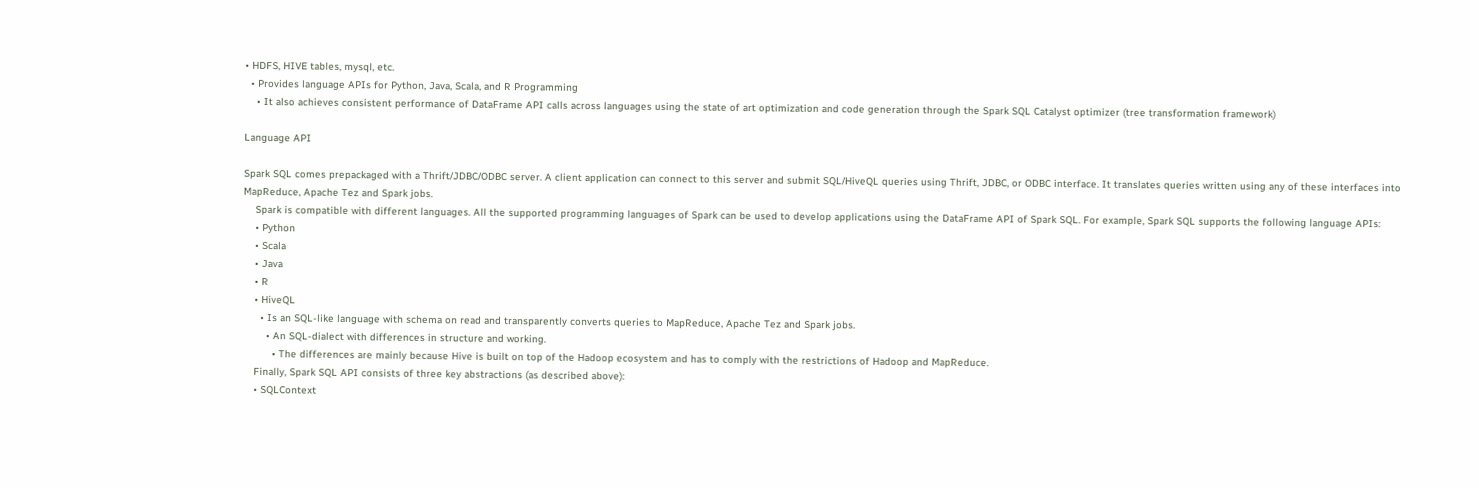• HDFS, HIVE tables, mysql, etc.
  • Provides language APIs for Python, Java, Scala, and R Programming
    • It also achieves consistent performance of DataFrame API calls across languages using the state of art optimization and code generation through the Spark SQL Catalyst optimizer (tree transformation framework)

Language API

Spark SQL comes prepackaged with a Thrift/JDBC/ODBC server. A client application can connect to this server and submit SQL/HiveQL queries using Thrift, JDBC, or ODBC interface. It translates queries written using any of these interfaces into MapReduce, Apache Tez and Spark jobs.
    Spark is compatible with different languages. All the supported programming languages of Spark can be used to develop applications using the DataFrame API of Spark SQL. For example, Spark SQL supports the following language APIs:
    • Python
    • Scala
    • Java
    • R
    • HiveQL
      • Is an SQL-like language with schema on read and transparently converts queries to MapReduce, Apache Tez and Spark jobs.
        • An SQL-dialect with differences in structure and working.
          • The differences are mainly because Hive is built on top of the Hadoop ecosystem and has to comply with the restrictions of Hadoop and MapReduce.
    Finally, Spark SQL API consists of three key abstractions (as described above):
    • SQLContext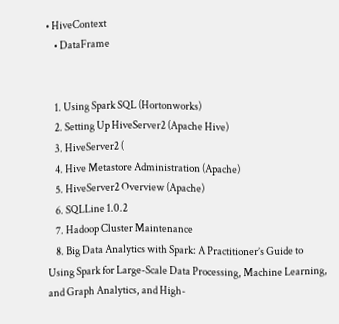• HiveContext
    • DataFrame


    1. Using Spark SQL (Hortonworks)
    2. Setting Up HiveServer2 (Apache Hive)
    3. HiveServer2 (
    4. Hive Metastore Administration (Apache)
    5. HiveServer2 Overview (Apache)
    6. SQLLine 1.0.2
    7. Hadoop Cluster Maintenance
    8. Big Data Analytics with Spark: A Practitioner’s Guide to Using Spark for Large-Scale Data Processing, Machine Learning, and Graph Analytics, and High-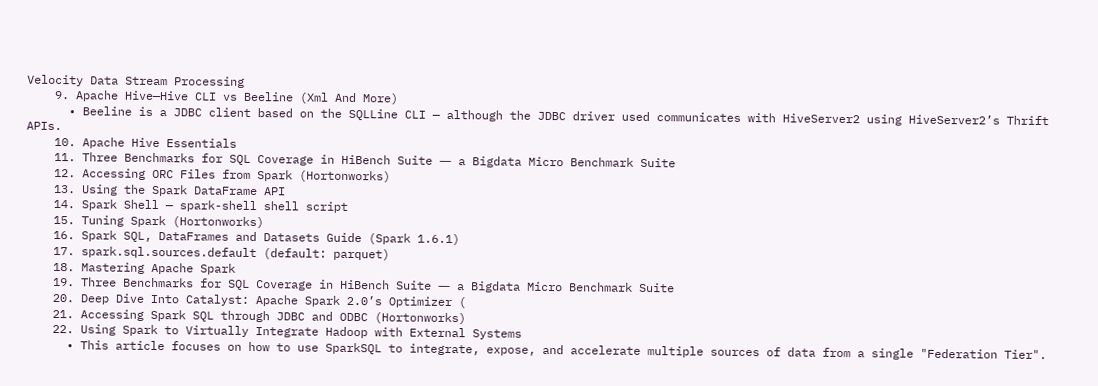Velocity Data Stream Processing
    9. Apache Hive—Hive CLI vs Beeline (Xml And More)
      • Beeline is a JDBC client based on the SQLLine CLI — although the JDBC driver used communicates with HiveServer2 using HiveServer2’s Thrift APIs.
    10. Apache Hive Essentials
    11. Three Benchmarks for SQL Coverage in HiBench Suite ― a Bigdata Micro Benchmark Suite
    12. Accessing ORC Files from Spark (Hortonworks)
    13. Using the Spark DataFrame API
    14. Spark Shell — spark-shell shell script
    15. Tuning Spark (Hortonworks)
    16. Spark SQL, DataFrames and Datasets Guide (Spark 1.6.1)
    17. spark.sql.sources.default (default: parquet)
    18. Mastering Apache Spark
    19. Three Benchmarks for SQL Coverage in HiBench Suite ― a Bigdata Micro Benchmark Suite
    20. Deep Dive Into Catalyst: Apache Spark 2.0’s Optimizer (
    21. Accessing Spark SQL through JDBC and ODBC (Hortonworks)
    22. Using Spark to Virtually Integrate Hadoop with External Systems
      • This article focuses on how to use SparkSQL to integrate, expose, and accelerate multiple sources of data from a single "Federation Tier".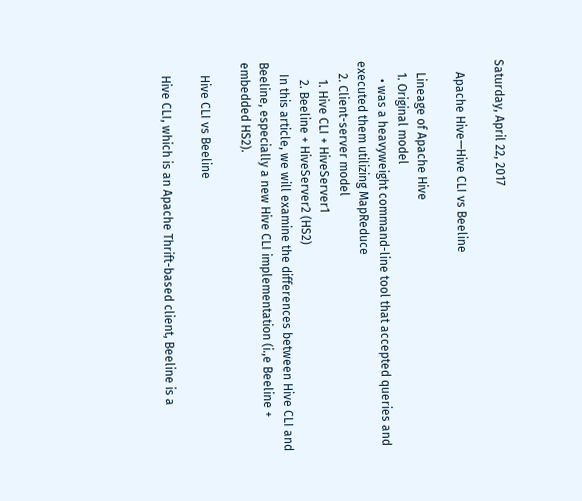Saturday, April 22, 2017

    Apache Hive—Hive CLI vs Beeline

    Lineage of Apache Hive
    1. Original model
      • was a heavyweight command-line tool that accepted queries and executed them utilizing MapReduce
    2. Client-server model
      1. Hive CLI + HiveServer1
      2. Beeline + HiveServer2 (HS2)
    In this article, we will examine the differences between Hive CLI and Beeline, especially a new Hive CLI implementation (i.,e Beeline + embedded HS2).

    Hive CLI vs Beeline

    Hive CLI, which is an Apache Thrift-based client, Beeline is a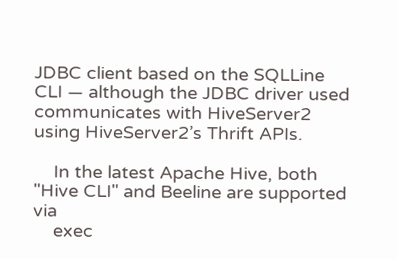JDBC client based on the SQLLine CLI — although the JDBC driver used communicates with HiveServer2 using HiveServer2’s Thrift APIs.

    In the latest Apache Hive, both "Hive CLI" and Beeline are supported via
    exec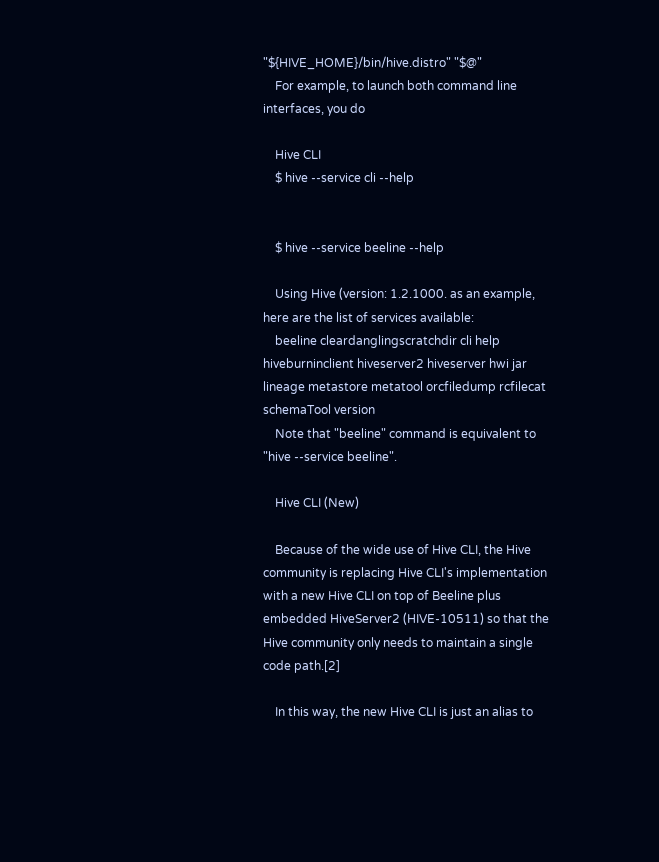"${HIVE_HOME}/bin/hive.distro" "$@"
    For example, to launch both command line interfaces, you do

    Hive CLI
    $ hive --service cli --help


    $ hive --service beeline --help

    Using Hive (version: 1.2.1000. as an example, here are the list of services available:
    beeline cleardanglingscratchdir cli help hiveburninclient hiveserver2 hiveserver hwi jar lineage metastore metatool orcfiledump rcfilecat schemaTool version
    Note that "beeline" command is equivalent to "hive --service beeline".

    Hive CLI (New)

    Because of the wide use of Hive CLI, the Hive community is replacing Hive CLI's implementation with a new Hive CLI on top of Beeline plus embedded HiveServer2 (HIVE-10511) so that the Hive community only needs to maintain a single code path.[2]

    In this way, the new Hive CLI is just an alias to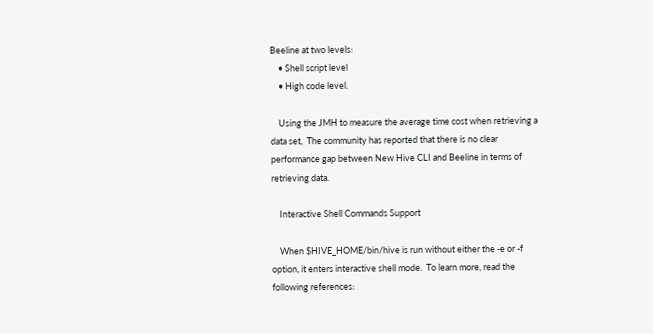Beeline at two levels:
    • Shell script level
    • High code level.

    Using the JMH to measure the average time cost when retrieving a data set,  The community has reported that there is no clear performance gap between New Hive CLI and Beeline in terms of retrieving data.

    Interactive Shell Commands Support

    When $HIVE_HOME/bin/hive is run without either the -e or -f option, it enters interactive shell mode.  To learn more, read the following references: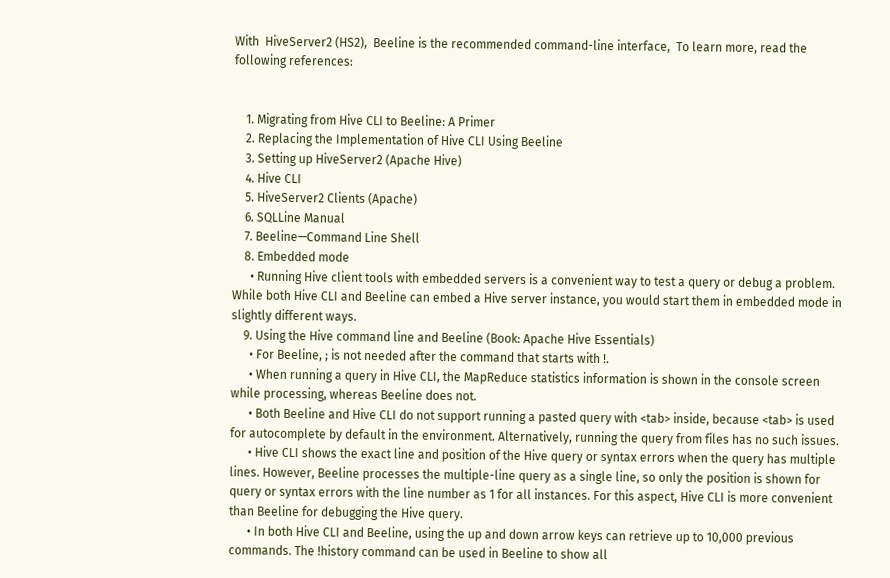With  HiveServer2 (HS2),  Beeline is the recommended command-line interface,  To learn more, read the following references:


    1. Migrating from Hive CLI to Beeline: A Primer
    2. Replacing the Implementation of Hive CLI Using Beeline
    3. Setting up HiveServer2 (Apache Hive)
    4. Hive CLI
    5. HiveServer2 Clients (Apache)
    6. SQLLine Manual
    7. Beeline—Command Line Shell
    8. Embedded mode
      • Running Hive client tools with embedded servers is a convenient way to test a query or debug a problem. While both Hive CLI and Beeline can embed a Hive server instance, you would start them in embedded mode in slightly different ways.
    9. Using the Hive command line and Beeline (Book: Apache Hive Essentials)
      • For Beeline, ; is not needed after the command that starts with !.
      • When running a query in Hive CLI, the MapReduce statistics information is shown in the console screen while processing, whereas Beeline does not.
      • Both Beeline and Hive CLI do not support running a pasted query with <tab> inside, because <tab> is used for autocomplete by default in the environment. Alternatively, running the query from files has no such issues.
      • Hive CLI shows the exact line and position of the Hive query or syntax errors when the query has multiple lines. However, Beeline processes the multiple-line query as a single line, so only the position is shown for query or syntax errors with the line number as 1 for all instances. For this aspect, Hive CLI is more convenient than Beeline for debugging the Hive query.
      • In both Hive CLI and Beeline, using the up and down arrow keys can retrieve up to 10,000 previous commands. The !history command can be used in Beeline to show all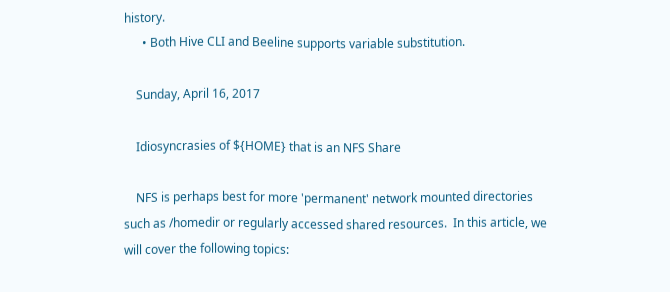history.
      • Both Hive CLI and Beeline supports variable substitution.

    Sunday, April 16, 2017

    Idiosyncrasies of ${HOME} that is an NFS Share

    NFS is perhaps best for more 'permanent' network mounted directories such as /homedir or regularly accessed shared resources.  In this article, we will cover the following topics: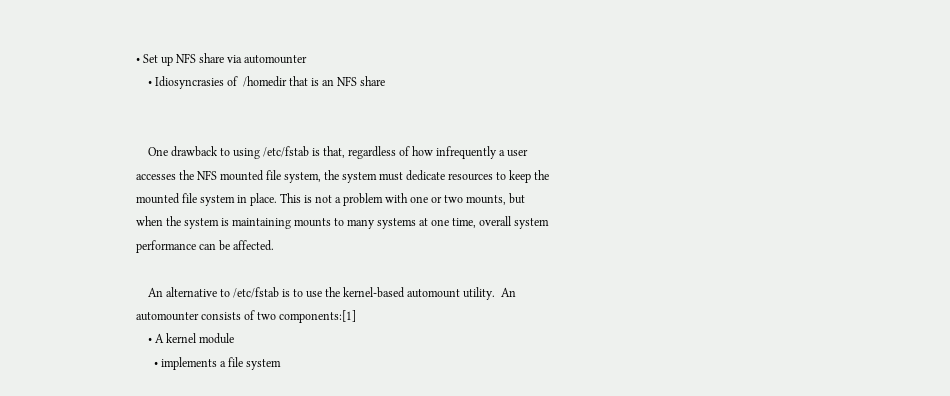• Set up NFS share via automounter
    • Idiosyncrasies of  /homedir that is an NFS share


    One drawback to using /etc/fstab is that, regardless of how infrequently a user accesses the NFS mounted file system, the system must dedicate resources to keep the mounted file system in place. This is not a problem with one or two mounts, but when the system is maintaining mounts to many systems at one time, overall system performance can be affected.

    An alternative to /etc/fstab is to use the kernel-based automount utility.  An automounter consists of two components:[1]
    • A kernel module
      • implements a file system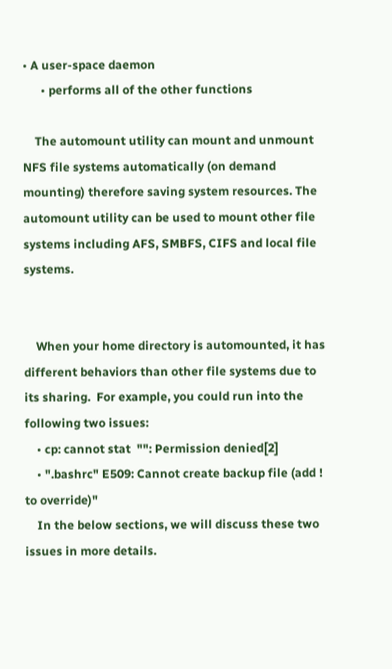• A user-space daemon
      • performs all of the other functions

    The automount utility can mount and unmount NFS file systems automatically (on demand mounting) therefore saving system resources. The automount utility can be used to mount other file systems including AFS, SMBFS, CIFS and local file systems.


    When your home directory is automounted, it has different behaviors than other file systems due to its sharing.  For example, you could run into the following two issues:
    • cp: cannot stat  "": Permission denied[2]
    • ".bashrc" E509: Cannot create backup file (add ! to override)"
    In the below sections, we will discuss these two issues in more details.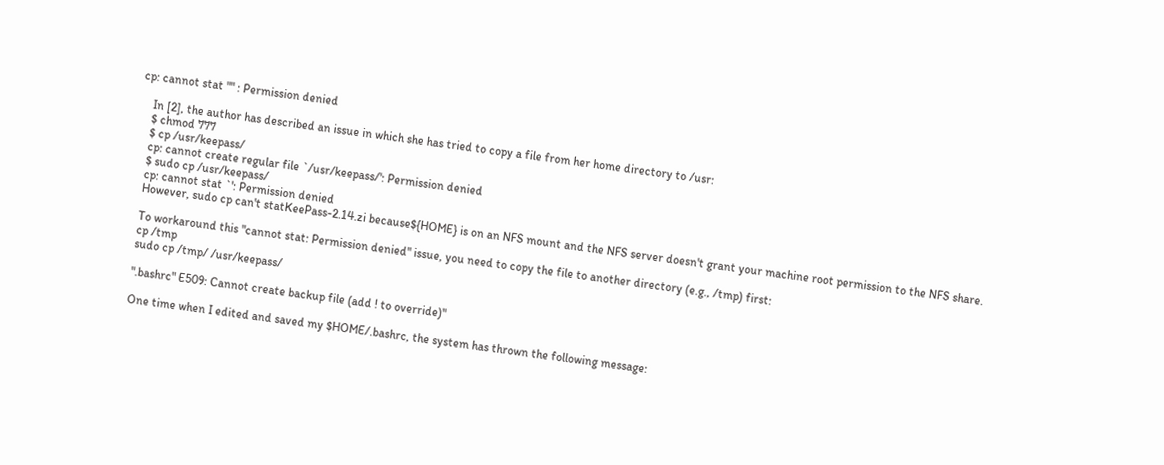cp: cannot stat "" : Permission denied

    In [2], the author has described an issue in which she has tried to copy a file from her home directory to /usr:
    $ chmod 777
    $ cp /usr/keepass/
    cp: cannot create regular file `/usr/keepass/': Permission denied
    $ sudo cp /usr/keepass/
    cp: cannot stat `': Permission denied
    However, sudo cp can't statKeePass-2.14.zi because${HOME} is on an NFS mount and the NFS server doesn't grant your machine root permission to the NFS share.

    To workaround this "cannot stat: Permission denied" issue, you need to copy the file to another directory (e.g., /tmp) first:
    cp /tmp
    sudo cp /tmp/ /usr/keepass/

    ".bashrc" E509: Cannot create backup file (add ! to override)"

    One time when I edited and saved my $HOME/.bashrc, the system has thrown the following message: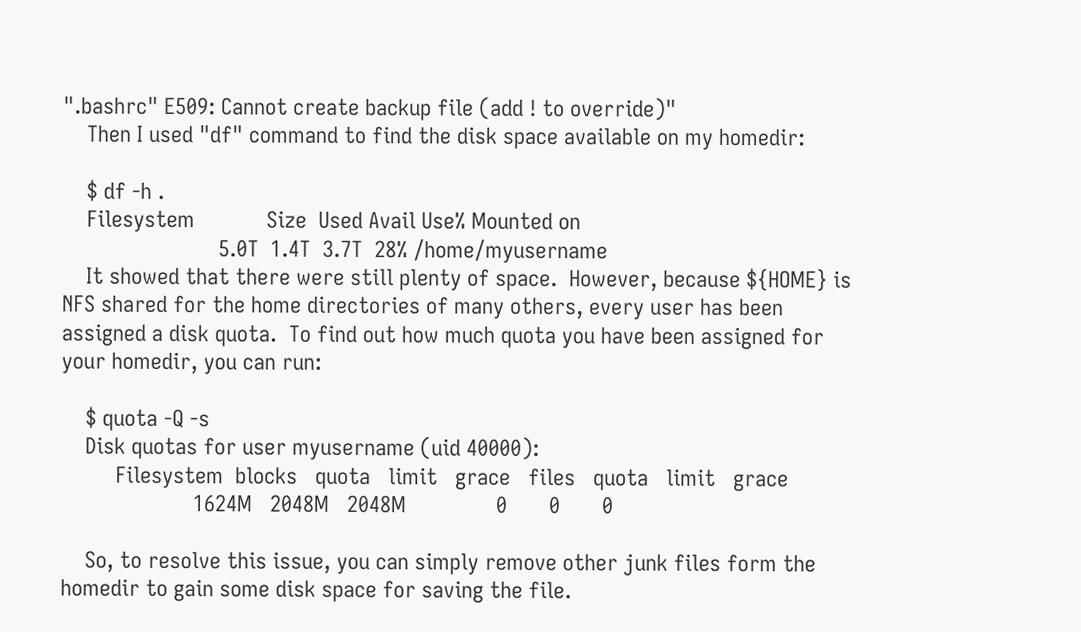".bashrc" E509: Cannot create backup file (add ! to override)"
    Then I used "df" command to find the disk space available on my homedir:

    $ df -h .
    Filesystem            Size  Used Avail Use% Mounted on
                          5.0T  1.4T  3.7T  28% /home/myusername
    It showed that there were still plenty of space.  However, because ${HOME} is NFS shared for the home directories of many others, every user has been assigned a disk quota.  To find out how much quota you have been assigned for your homedir, you can run:

    $ quota -Q -s
    Disk quotas for user myusername (uid 40000):
         Filesystem  blocks   quota   limit   grace   files   quota   limit   grace
                      1624M   2048M   2048M               0       0       0

    So, to resolve this issue, you can simply remove other junk files form the homedir to gain some disk space for saving the file.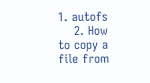1. autofs
    2. How to copy a file from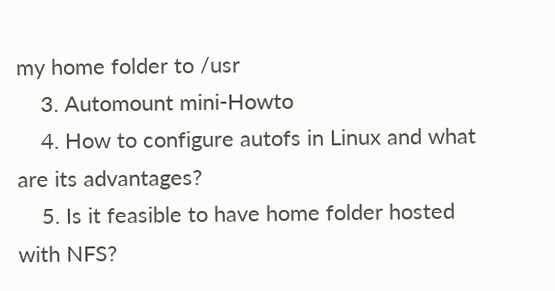my home folder to /usr
    3. Automount mini-Howto
    4. How to configure autofs in Linux and what are its advantages?
    5. Is it feasible to have home folder hosted with NFS?